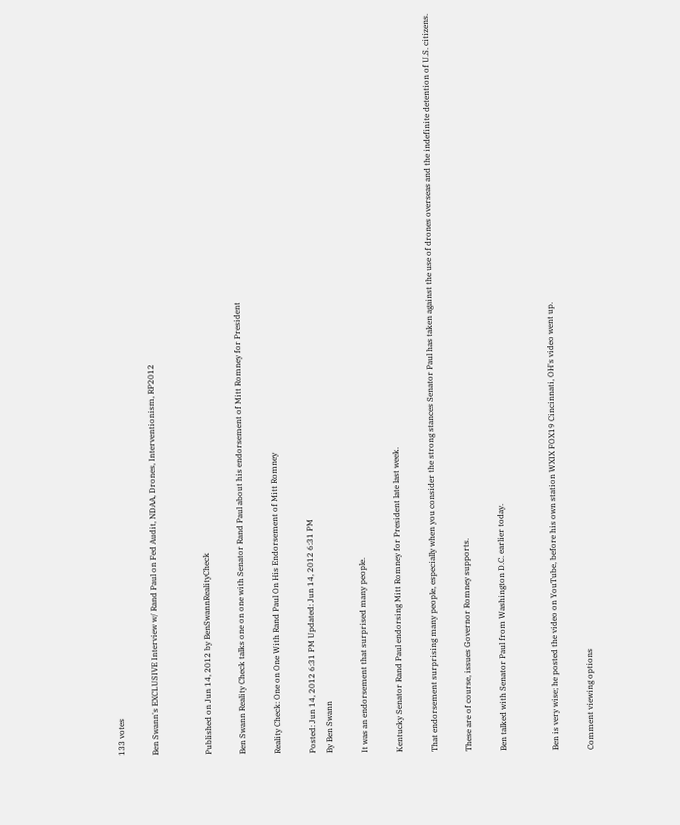133 votes

Ben Swann's EXCLUSIVE Interview w/ Rand Paul on Fed Audit, NDAA, Drones, Interventionism, RP2012


Published on Jun 14, 2012 by BenSwannRealityCheck

Ben Swann Reality Check talks one on one with Senator Rand Paul about his endorsement of Mitt Romney for President

Reality Check: One on One With Rand Paul On His Endorsement of Mitt Romney

Posted: Jun 14, 2012 6:31 PM Updated: Jun 14, 2012 6:31 PM
By Ben Swann

It was an endorsement that surprised many people.

Kentucky Senator Rand Paul endorsing Mitt Romney for President late last week.

That endorsement surprising many people, especially when you consider the strong stances Senator Paul has taken against the use of drones overseas and the indefinite detention of U.S. citizens.

These are of course, issues Governor Romney supports.

Ben talked with Senator Paul from Washington D.C. earlier today.


Ben is very wise; he posted the video on YouTube, before his own station WXIX FOX19 Cincinnati, OH's video went up.

Comment viewing options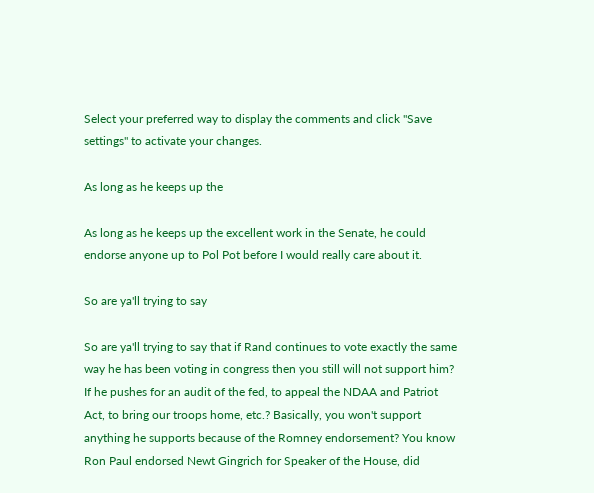Select your preferred way to display the comments and click "Save settings" to activate your changes.

As long as he keeps up the

As long as he keeps up the excellent work in the Senate, he could endorse anyone up to Pol Pot before I would really care about it.

So are ya'll trying to say

So are ya'll trying to say that if Rand continues to vote exactly the same way he has been voting in congress then you still will not support him? If he pushes for an audit of the fed, to appeal the NDAA and Patriot Act, to bring our troops home, etc.? Basically, you won't support anything he supports because of the Romney endorsement? You know Ron Paul endorsed Newt Gingrich for Speaker of the House, did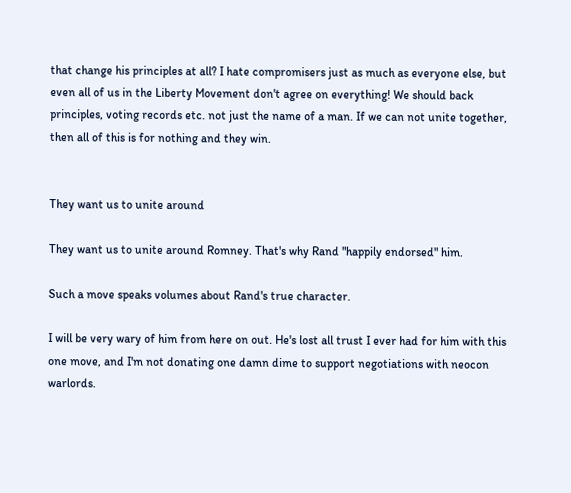that change his principles at all? I hate compromisers just as much as everyone else, but even all of us in the Liberty Movement don't agree on everything! We should back principles, voting records etc. not just the name of a man. If we can not unite together, then all of this is for nothing and they win.


They want us to unite around

They want us to unite around Romney. That's why Rand "happily endorsed" him.

Such a move speaks volumes about Rand's true character.

I will be very wary of him from here on out. He's lost all trust I ever had for him with this one move, and I'm not donating one damn dime to support negotiations with neocon warlords.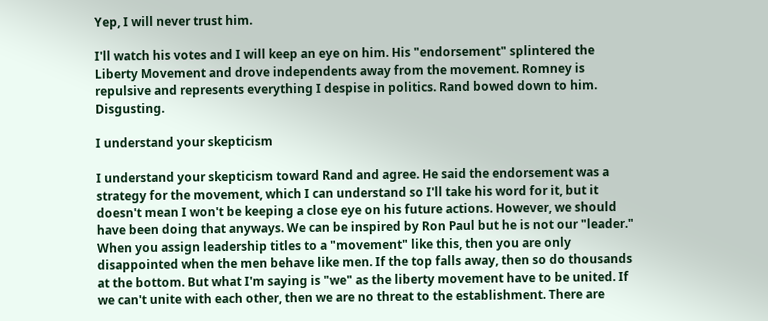Yep, I will never trust him.

I'll watch his votes and I will keep an eye on him. His "endorsement" splintered the Liberty Movement and drove independents away from the movement. Romney is repulsive and represents everything I despise in politics. Rand bowed down to him. Disgusting.

I understand your skepticism

I understand your skepticism toward Rand and agree. He said the endorsement was a strategy for the movement, which I can understand so I'll take his word for it, but it doesn't mean I won't be keeping a close eye on his future actions. However, we should have been doing that anyways. We can be inspired by Ron Paul but he is not our "leader." When you assign leadership titles to a "movement" like this, then you are only disappointed when the men behave like men. If the top falls away, then so do thousands at the bottom. But what I'm saying is "we" as the liberty movement have to be united. If we can't unite with each other, then we are no threat to the establishment. There are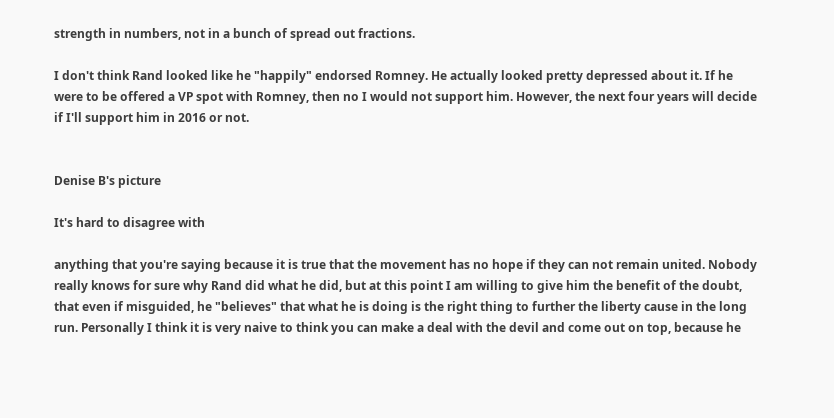strength in numbers, not in a bunch of spread out fractions.

I don't think Rand looked like he "happily" endorsed Romney. He actually looked pretty depressed about it. If he were to be offered a VP spot with Romney, then no I would not support him. However, the next four years will decide if I'll support him in 2016 or not.


Denise B's picture

It's hard to disagree with

anything that you're saying because it is true that the movement has no hope if they can not remain united. Nobody really knows for sure why Rand did what he did, but at this point I am willing to give him the benefit of the doubt, that even if misguided, he "believes" that what he is doing is the right thing to further the liberty cause in the long run. Personally I think it is very naive to think you can make a deal with the devil and come out on top, because he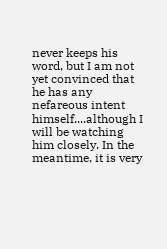never keeps his word, but I am not yet convinced that he has any nefareous intent himself....although I will be watching him closely. In the meantime, it is very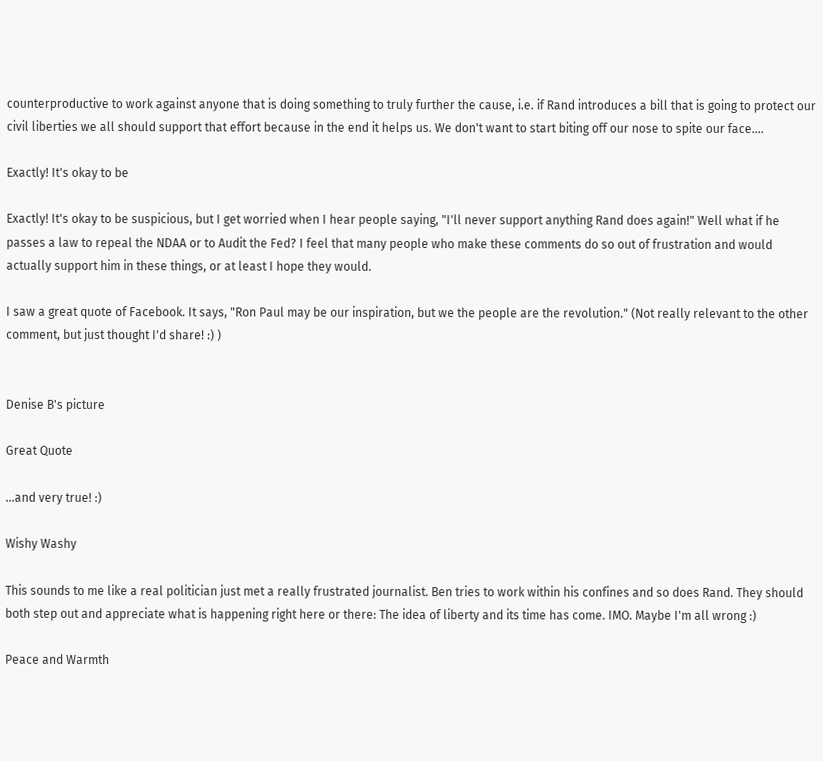counterproductive to work against anyone that is doing something to truly further the cause, i.e. if Rand introduces a bill that is going to protect our civil liberties we all should support that effort because in the end it helps us. We don't want to start biting off our nose to spite our face....

Exactly! It's okay to be

Exactly! It's okay to be suspicious, but I get worried when I hear people saying, "I'll never support anything Rand does again!" Well what if he passes a law to repeal the NDAA or to Audit the Fed? I feel that many people who make these comments do so out of frustration and would actually support him in these things, or at least I hope they would.

I saw a great quote of Facebook. It says, "Ron Paul may be our inspiration, but we the people are the revolution." (Not really relevant to the other comment, but just thought I'd share! :) )


Denise B's picture

Great Quote

...and very true! :)

Wishy Washy

This sounds to me like a real politician just met a really frustrated journalist. Ben tries to work within his confines and so does Rand. They should both step out and appreciate what is happening right here or there: The idea of liberty and its time has come. IMO. Maybe I'm all wrong :)

Peace and Warmth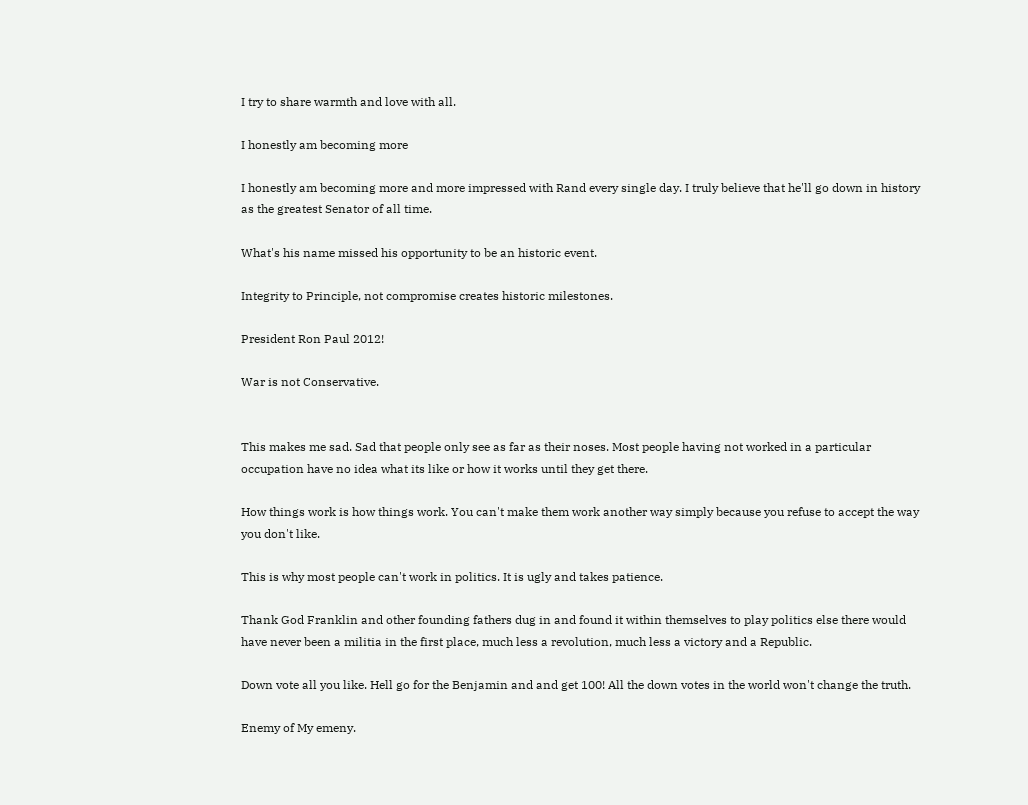I try to share warmth and love with all.

I honestly am becoming more

I honestly am becoming more and more impressed with Rand every single day. I truly believe that he'll go down in history as the greatest Senator of all time.

What's his name missed his opportunity to be an historic event.

Integrity to Principle, not compromise creates historic milestones.

President Ron Paul 2012!

War is not Conservative.


This makes me sad. Sad that people only see as far as their noses. Most people having not worked in a particular occupation have no idea what its like or how it works until they get there.

How things work is how things work. You can't make them work another way simply because you refuse to accept the way you don't like.

This is why most people can't work in politics. It is ugly and takes patience.

Thank God Franklin and other founding fathers dug in and found it within themselves to play politics else there would have never been a militia in the first place, much less a revolution, much less a victory and a Republic.

Down vote all you like. Hell go for the Benjamin and and get 100! All the down votes in the world won't change the truth.

Enemy of My emeny.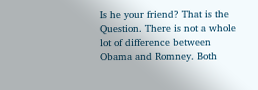Is he your friend? That is the Question. There is not a whole lot of difference between Obama and Romney. Both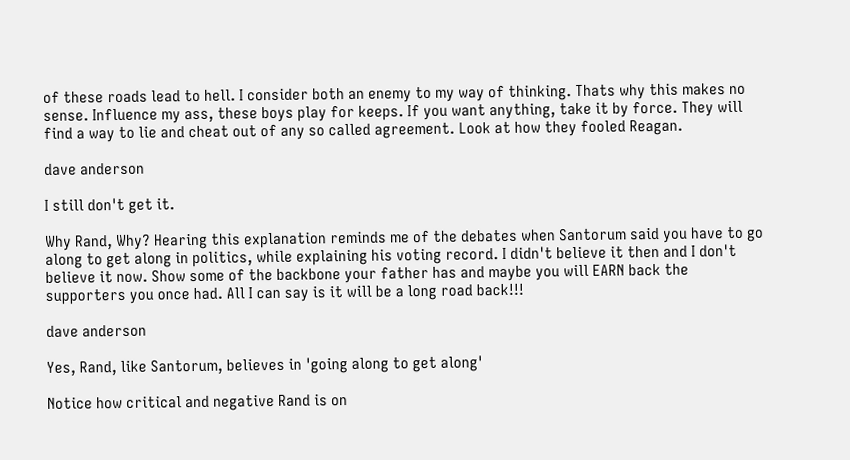of these roads lead to hell. I consider both an enemy to my way of thinking. Thats why this makes no sense. Influence my ass, these boys play for keeps. If you want anything, take it by force. They will find a way to lie and cheat out of any so called agreement. Look at how they fooled Reagan.

dave anderson

I still don't get it.

Why Rand, Why? Hearing this explanation reminds me of the debates when Santorum said you have to go along to get along in politics, while explaining his voting record. I didn't believe it then and I don't believe it now. Show some of the backbone your father has and maybe you will EARN back the supporters you once had. All I can say is it will be a long road back!!!

dave anderson

Yes, Rand, like Santorum, believes in 'going along to get along'

Notice how critical and negative Rand is on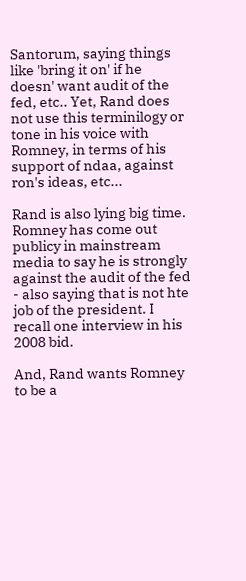Santorum, saying things like 'bring it on' if he doesn' want audit of the fed, etc.. Yet, Rand does not use this terminilogy or tone in his voice with Romney, in terms of his support of ndaa, against ron's ideas, etc...

Rand is also lying big time. Romney has come out publicy in mainstream media to say he is strongly against the audit of the fed - also saying that is not hte job of the president. I recall one interview in his 2008 bid.

And, Rand wants Romney to be a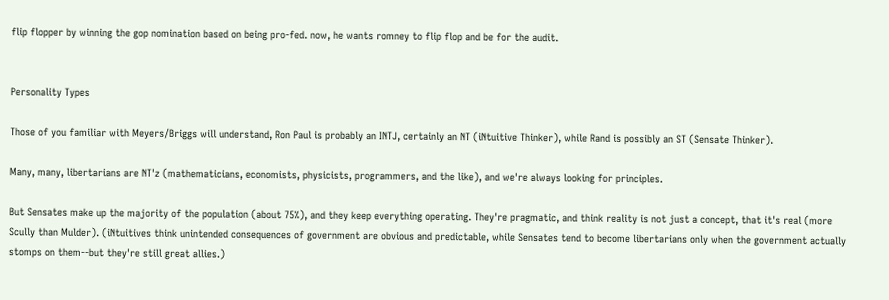flip flopper by winning the gop nomination based on being pro-fed. now, he wants romney to flip flop and be for the audit.


Personality Types

Those of you familiar with Meyers/Briggs will understand, Ron Paul is probably an INTJ, certainly an NT (iNtuitive Thinker), while Rand is possibly an ST (Sensate Thinker).

Many, many, libertarians are NT'z (mathematicians, economists, physicists, programmers, and the like), and we're always looking for principles.

But Sensates make up the majority of the population (about 75%), and they keep everything operating. They're pragmatic, and think reality is not just a concept, that it's real (more Scully than Mulder). (iNtuitives think unintended consequences of government are obvious and predictable, while Sensates tend to become libertarians only when the government actually stomps on them--but they're still great allies.)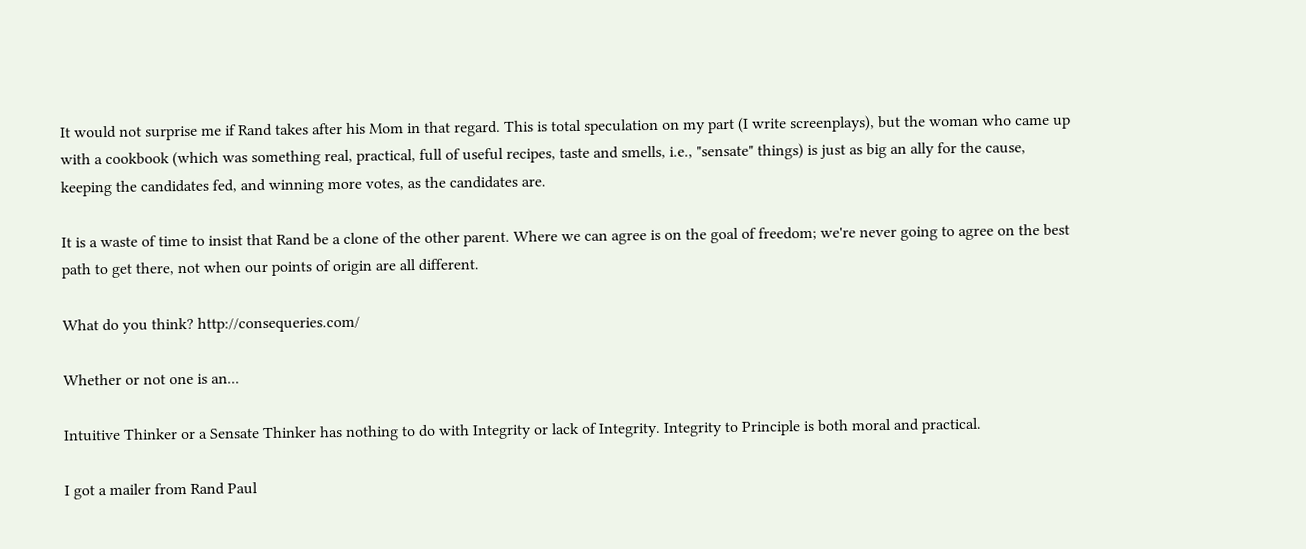It would not surprise me if Rand takes after his Mom in that regard. This is total speculation on my part (I write screenplays), but the woman who came up with a cookbook (which was something real, practical, full of useful recipes, taste and smells, i.e., "sensate" things) is just as big an ally for the cause, keeping the candidates fed, and winning more votes, as the candidates are.

It is a waste of time to insist that Rand be a clone of the other parent. Where we can agree is on the goal of freedom; we're never going to agree on the best path to get there, not when our points of origin are all different.

What do you think? http://consequeries.com/

Whether or not one is an...

Intuitive Thinker or a Sensate Thinker has nothing to do with Integrity or lack of Integrity. Integrity to Principle is both moral and practical.

I got a mailer from Rand Paul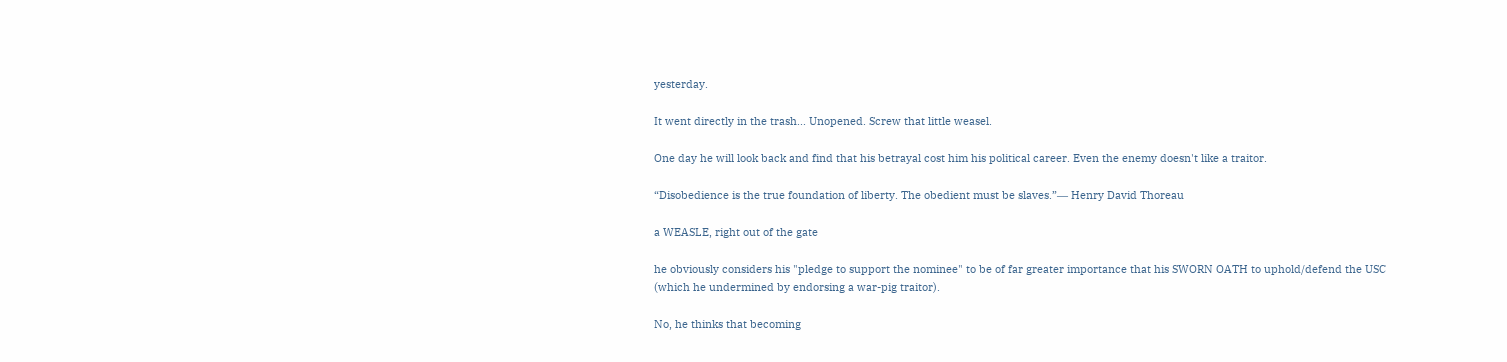yesterday.

It went directly in the trash... Unopened. Screw that little weasel.

One day he will look back and find that his betrayal cost him his political career. Even the enemy doesn't like a traitor.

“Disobedience is the true foundation of liberty. The obedient must be slaves.”― Henry David Thoreau

a WEASLE, right out of the gate

he obviously considers his "pledge to support the nominee" to be of far greater importance that his SWORN OATH to uphold/defend the USC
(which he undermined by endorsing a war-pig traitor).

No, he thinks that becoming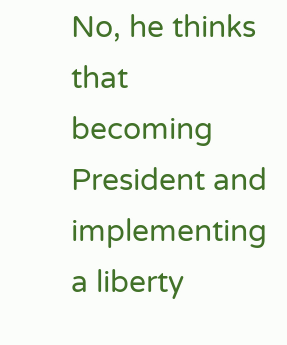No, he thinks that becoming President and implementing a liberty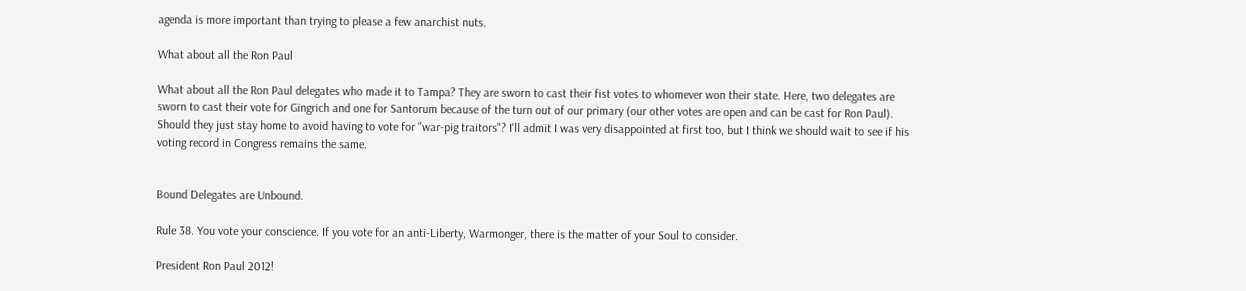agenda is more important than trying to please a few anarchist nuts.

What about all the Ron Paul

What about all the Ron Paul delegates who made it to Tampa? They are sworn to cast their fist votes to whomever won their state. Here, two delegates are sworn to cast their vote for Gingrich and one for Santorum because of the turn out of our primary (our other votes are open and can be cast for Ron Paul). Should they just stay home to avoid having to vote for "war-pig traitors"? I'll admit I was very disappointed at first too, but I think we should wait to see if his voting record in Congress remains the same.


Bound Delegates are Unbound.

Rule 38. You vote your conscience. If you vote for an anti-Liberty, Warmonger, there is the matter of your Soul to consider.

President Ron Paul 2012!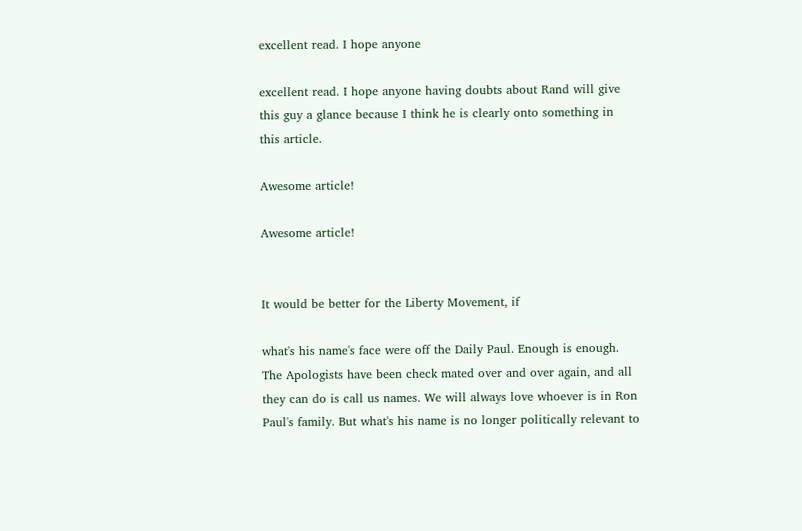excellent read. I hope anyone

excellent read. I hope anyone having doubts about Rand will give this guy a glance because I think he is clearly onto something in this article.

Awesome article!

Awesome article!


It would be better for the Liberty Movement, if

what's his name's face were off the Daily Paul. Enough is enough. The Apologists have been check mated over and over again, and all they can do is call us names. We will always love whoever is in Ron Paul's family. But what's his name is no longer politically relevant to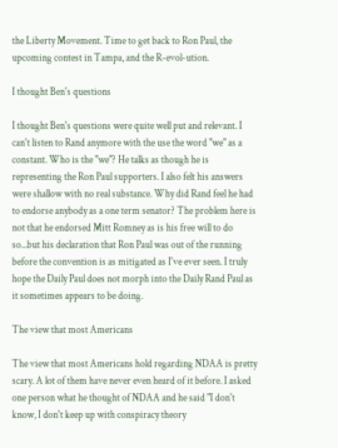the Liberty Movement. Time to get back to Ron Paul, the upcoming contest in Tampa, and the R-evol-ution.

I thought Ben's questions

I thought Ben's questions were quite well put and relevant. I can't listen to Rand anymore with the use the word "we" as a constant. Who is the "we"? He talks as though he is representing the Ron Paul supporters. I also felt his answers were shallow with no real substance. Why did Rand feel he had to endorse anybody as a one term senator? The problem here is not that he endorsed Mitt Romney as is his free will to do so...but his declaration that Ron Paul was out of the running before the convention is as mitigated as I've ever seen. I truly hope the Daily Paul does not morph into the Daily Rand Paul as it sometimes appears to be doing.

The view that most Americans

The view that most Americans hold regarding NDAA is pretty scary. A lot of them have never even heard of it before. I asked one person what he thought of NDAA and he said "I don't know, I don't keep up with conspiracy theory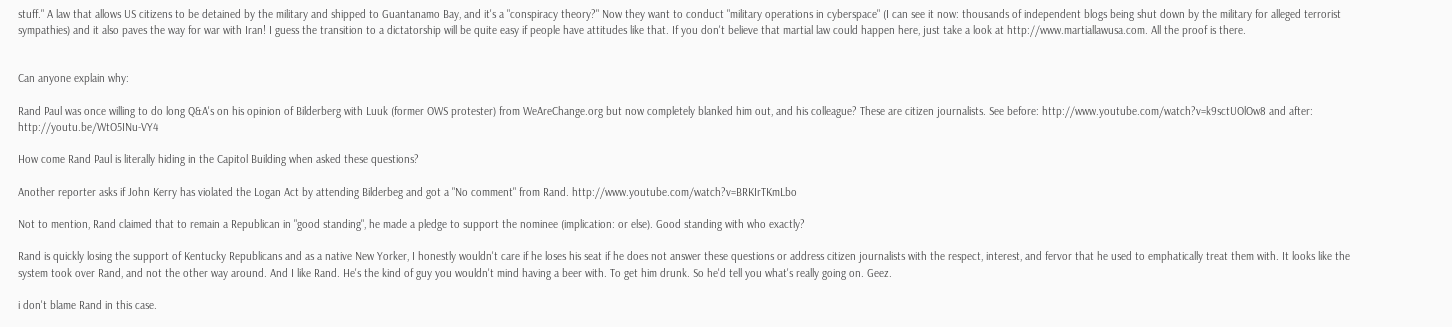stuff." A law that allows US citizens to be detained by the military and shipped to Guantanamo Bay, and it's a "conspiracy theory?" Now they want to conduct "military operations in cyberspace" (I can see it now: thousands of independent blogs being shut down by the military for alleged terrorist sympathies) and it also paves the way for war with Iran! I guess the transition to a dictatorship will be quite easy if people have attitudes like that. If you don't believe that martial law could happen here, just take a look at http://www.martiallawusa.com. All the proof is there.


Can anyone explain why:

Rand Paul was once willing to do long Q&A's on his opinion of Bilderberg with Luuk (former OWS protester) from WeAreChange.org but now completely blanked him out, and his colleague? These are citizen journalists. See before: http://www.youtube.com/watch?v=k9sctUOlOw8 and after: http://youtu.be/WtO5INu-VY4

How come Rand Paul is literally hiding in the Capitol Building when asked these questions?

Another reporter asks if John Kerry has violated the Logan Act by attending Bilderbeg and got a "No comment" from Rand. http://www.youtube.com/watch?v=BRKIrTKmLbo

Not to mention, Rand claimed that to remain a Republican in "good standing", he made a pledge to support the nominee (implication: or else). Good standing with who exactly?

Rand is quickly losing the support of Kentucky Republicans and as a native New Yorker, I honestly wouldn't care if he loses his seat if he does not answer these questions or address citizen journalists with the respect, interest, and fervor that he used to emphatically treat them with. It looks like the system took over Rand, and not the other way around. And I like Rand. He's the kind of guy you wouldn't mind having a beer with. To get him drunk. So he'd tell you what's really going on. Geez.

i don't blame Rand in this case.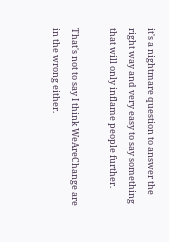it's a nightmare question to answer the right way and very easy to say something that will only inflame people further.

That's not to say I think WeAreChange are in the wrong either.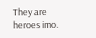They are heroes imo.